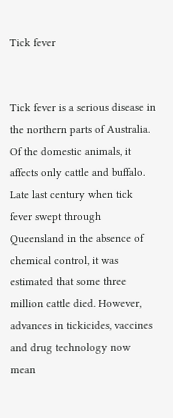Tick fever


Tick fever is a serious disease in the northern parts of Australia. Of the domestic animals, it affects only cattle and buffalo. Late last century when tick fever swept through Queensland in the absence of chemical control, it was estimated that some three million cattle died. However, advances in tickicides, vaccines and drug technology now mean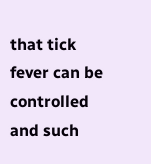that tick fever can be controlled and such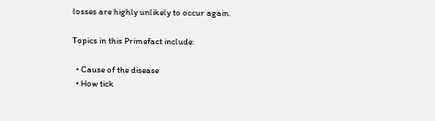losses are highly unlikely to occur again.

Topics in this Primefact include:

  • Cause of the disease
  • How tick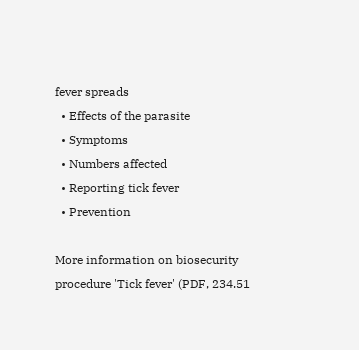fever spreads
  • Effects of the parasite
  • Symptoms
  • Numbers affected
  • Reporting tick fever
  • Prevention

More information on biosecurity procedure 'Tick fever' (PDF, 234.51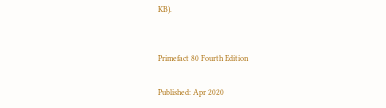KB).


Primefact 80 Fourth Edition

Published: Apr 2020